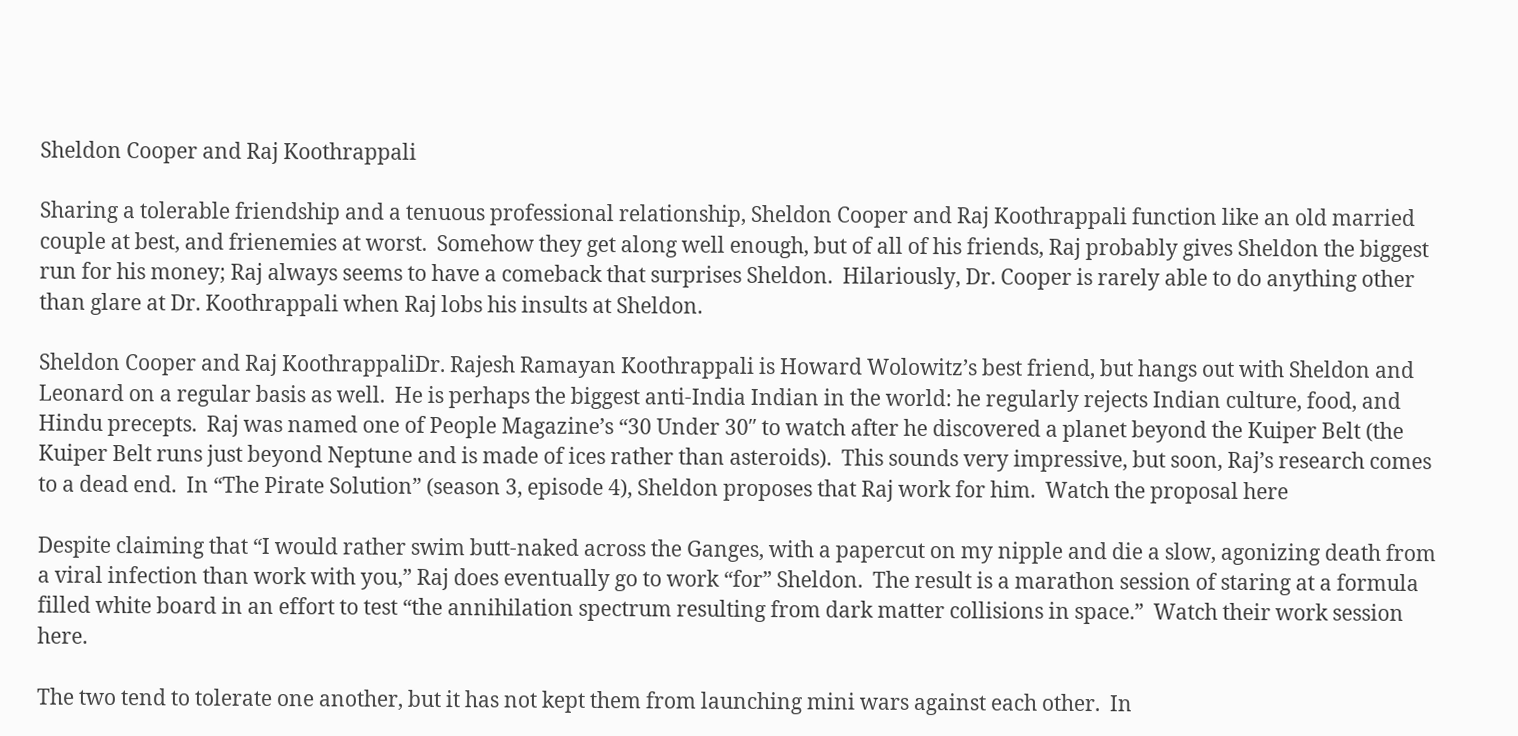Sheldon Cooper and Raj Koothrappali

Sharing a tolerable friendship and a tenuous professional relationship, Sheldon Cooper and Raj Koothrappali function like an old married couple at best, and frienemies at worst.  Somehow they get along well enough, but of all of his friends, Raj probably gives Sheldon the biggest run for his money; Raj always seems to have a comeback that surprises Sheldon.  Hilariously, Dr. Cooper is rarely able to do anything other than glare at Dr. Koothrappali when Raj lobs his insults at Sheldon.

Sheldon Cooper and Raj KoothrappaliDr. Rajesh Ramayan Koothrappali is Howard Wolowitz’s best friend, but hangs out with Sheldon and Leonard on a regular basis as well.  He is perhaps the biggest anti-India Indian in the world: he regularly rejects Indian culture, food, and Hindu precepts.  Raj was named one of People Magazine’s “30 Under 30″ to watch after he discovered a planet beyond the Kuiper Belt (the Kuiper Belt runs just beyond Neptune and is made of ices rather than asteroids).  This sounds very impressive, but soon, Raj’s research comes to a dead end.  In “The Pirate Solution” (season 3, episode 4), Sheldon proposes that Raj work for him.  Watch the proposal here

Despite claiming that “I would rather swim butt-naked across the Ganges, with a papercut on my nipple and die a slow, agonizing death from a viral infection than work with you,” Raj does eventually go to work “for” Sheldon.  The result is a marathon session of staring at a formula filled white board in an effort to test “the annihilation spectrum resulting from dark matter collisions in space.”  Watch their work session here.

The two tend to tolerate one another, but it has not kept them from launching mini wars against each other.  In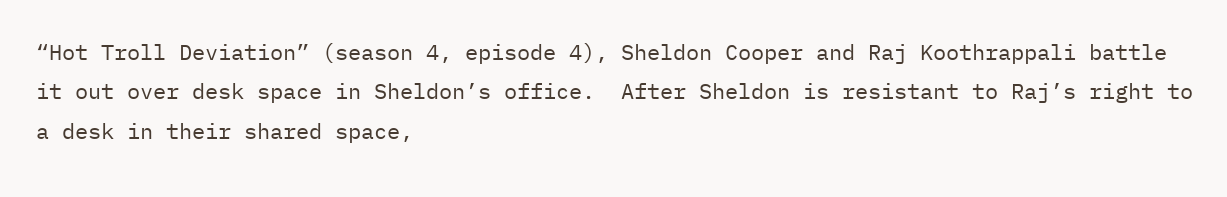“Hot Troll Deviation” (season 4, episode 4), Sheldon Cooper and Raj Koothrappali battle it out over desk space in Sheldon’s office.  After Sheldon is resistant to Raj’s right to a desk in their shared space,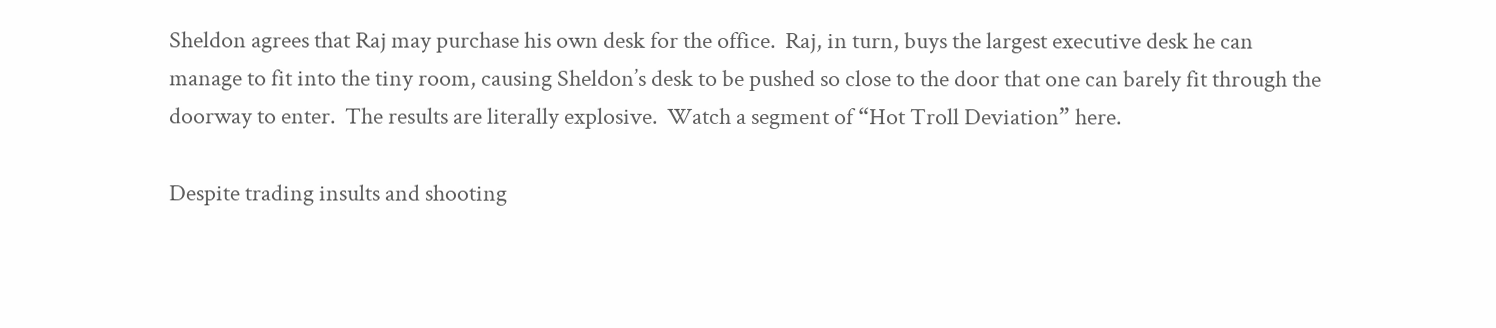Sheldon agrees that Raj may purchase his own desk for the office.  Raj, in turn, buys the largest executive desk he can manage to fit into the tiny room, causing Sheldon’s desk to be pushed so close to the door that one can barely fit through the doorway to enter.  The results are literally explosive.  Watch a segment of “Hot Troll Deviation” here.

Despite trading insults and shooting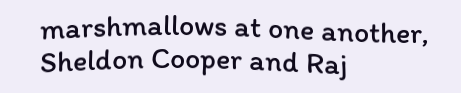marshmallows at one another, Sheldon Cooper and Raj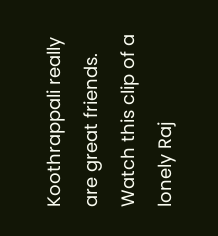Koothrappali really are great friends.  Watch this clip of a lonely Raj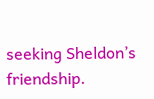seeking Sheldon’s friendship.